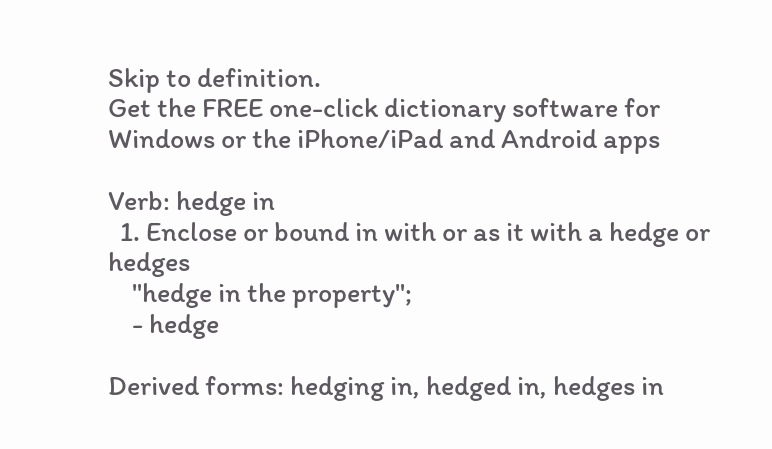Skip to definition.
Get the FREE one-click dictionary software for Windows or the iPhone/iPad and Android apps

Verb: hedge in
  1. Enclose or bound in with or as it with a hedge or hedges
    "hedge in the property";
    - hedge

Derived forms: hedging in, hedged in, hedges in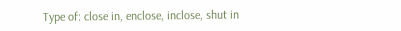Type of: close in, enclose, inclose, shut in